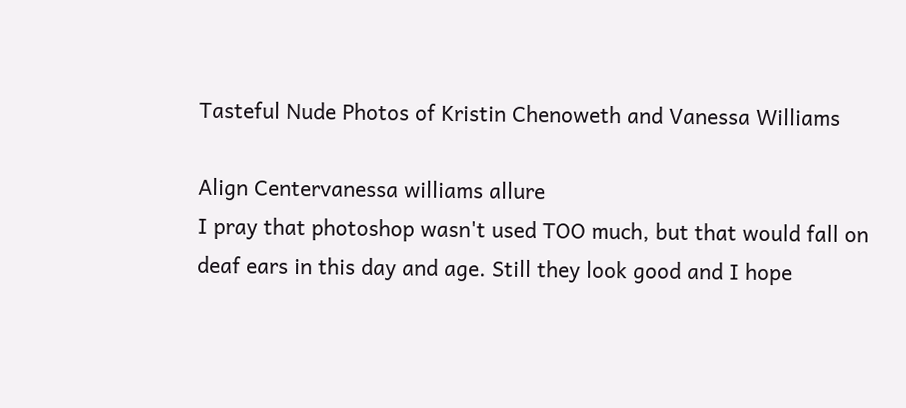Tasteful Nude Photos of Kristin Chenoweth and Vanessa Williams

Align Centervanessa williams allure
I pray that photoshop wasn't used TOO much, but that would fall on deaf ears in this day and age. Still they look good and I hope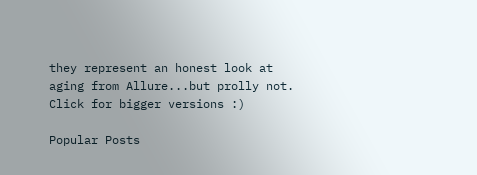they represent an honest look at aging from Allure...but prolly not.
Click for bigger versions :)

Popular Posts